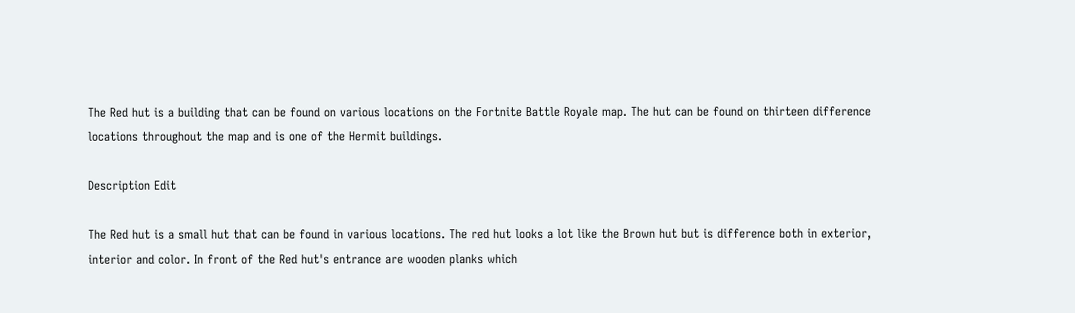The Red hut is a building that can be found on various locations on the Fortnite Battle Royale map. The hut can be found on thirteen difference locations throughout the map and is one of the Hermit buildings.

Description Edit

The Red hut is a small hut that can be found in various locations. The red hut looks a lot like the Brown hut but is difference both in exterior, interior and color. In front of the Red hut's entrance are wooden planks which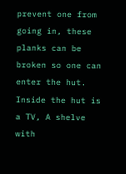prevent one from going in, these planks can be broken so one can enter the hut. Inside the hut is a TV, A shelve with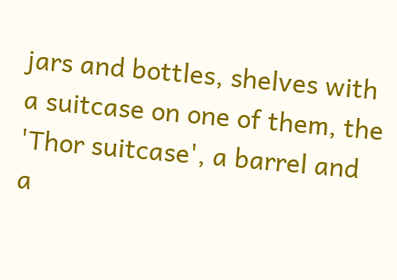jars and bottles, shelves with a suitcase on one of them, the 'Thor suitcase', a barrel and a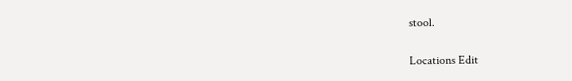stool.

Locations Edit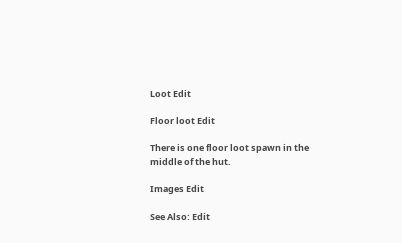Loot Edit

Floor loot Edit

There is one floor loot spawn in the middle of the hut.

Images Edit

See Also: Edit